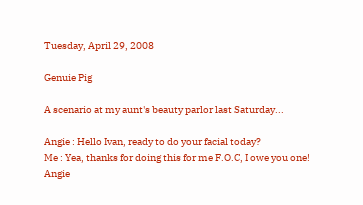Tuesday, April 29, 2008

Genuie Pig

A scenario at my aunt's beauty parlor last Saturday...

Angie : Hello Ivan, ready to do your facial today?
Me : Yea, thanks for doing this for me F.O.C, I owe you one!
Angie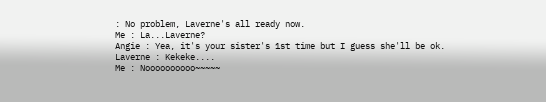: No problem, Laverne's all ready now.
Me : La...Laverne?
Angie : Yea, it's your sister's 1st time but I guess she'll be ok.
Laverne : Kekeke....
Me : Noooooooooo~~~~~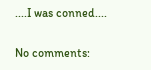....I was conned....

No comments: